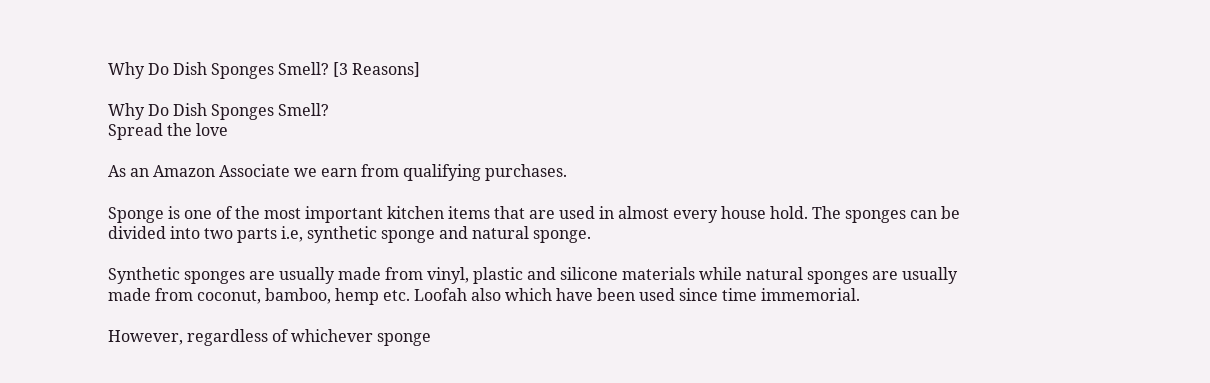Why Do Dish Sponges Smell? [3 Reasons]

Why Do Dish Sponges Smell?
Spread the love

As an Amazon Associate we earn from qualifying purchases.

Sponge is one of the most important kitchen items that are used in almost every house hold. The sponges can be divided into two parts i.e, synthetic sponge and natural sponge.

Synthetic sponges are usually made from vinyl, plastic and silicone materials while natural sponges are usually made from coconut, bamboo, hemp etc. Loofah also which have been used since time immemorial.

However, regardless of whichever sponge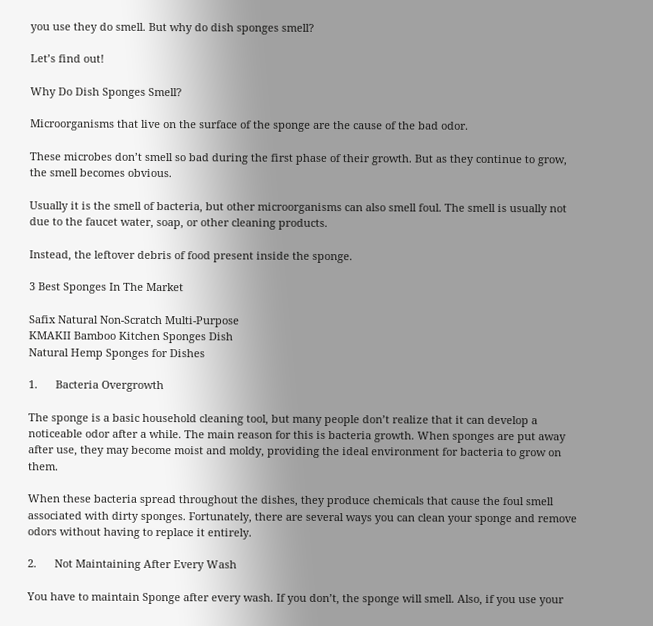you use they do smell. But why do dish sponges smell?

Let’s find out!

Why Do Dish Sponges Smell?

Microorganisms that live on the surface of the sponge are the cause of the bad odor.

These microbes don’t smell so bad during the first phase of their growth. But as they continue to grow, the smell becomes obvious.

Usually it is the smell of bacteria, but other microorganisms can also smell foul. The smell is usually not due to the faucet water, soap, or other cleaning products.

Instead, the leftover debris of food present inside the sponge.

3 Best Sponges In The Market

Safix Natural Non-Scratch Multi-Purpose
KMAKII Bamboo Kitchen Sponges Dish
Natural Hemp Sponges for Dishes

1.      Bacteria Overgrowth

The sponge is a basic household cleaning tool, but many people don’t realize that it can develop a noticeable odor after a while. The main reason for this is bacteria growth. When sponges are put away after use, they may become moist and moldy, providing the ideal environment for bacteria to grow on them.

When these bacteria spread throughout the dishes, they produce chemicals that cause the foul smell associated with dirty sponges. Fortunately, there are several ways you can clean your sponge and remove odors without having to replace it entirely.

2.      Not Maintaining After Every Wash

You have to maintain Sponge after every wash. If you don’t, the sponge will smell. Also, if you use your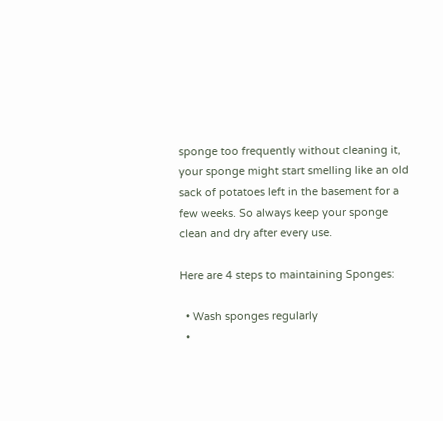sponge too frequently without cleaning it, your sponge might start smelling like an old sack of potatoes left in the basement for a few weeks. So always keep your sponge clean and dry after every use.

Here are 4 steps to maintaining Sponges:

  • Wash sponges regularly
  •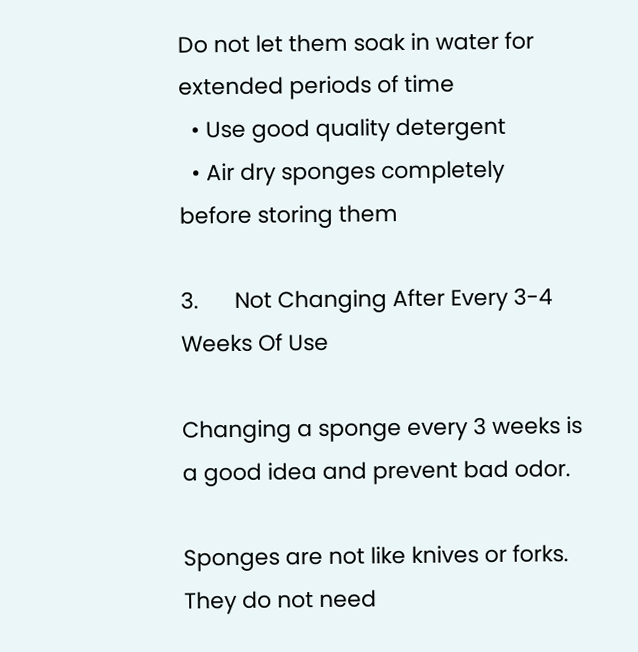Do not let them soak in water for extended periods of time
  • Use good quality detergent
  • Air dry sponges completely before storing them

3.      Not Changing After Every 3-4 Weeks Of Use

Changing a sponge every 3 weeks is a good idea and prevent bad odor.

Sponges are not like knives or forks. They do not need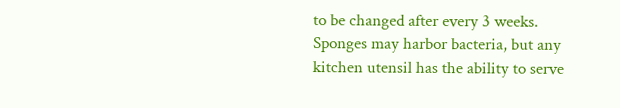to be changed after every 3 weeks. Sponges may harbor bacteria, but any kitchen utensil has the ability to serve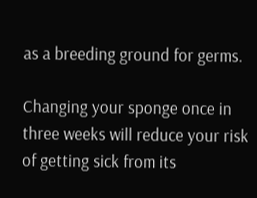as a breeding ground for germs.

Changing your sponge once in three weeks will reduce your risk of getting sick from its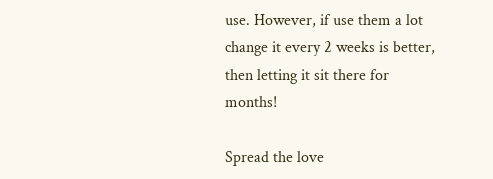use. However, if use them a lot change it every 2 weeks is better, then letting it sit there for months!

Spread the love